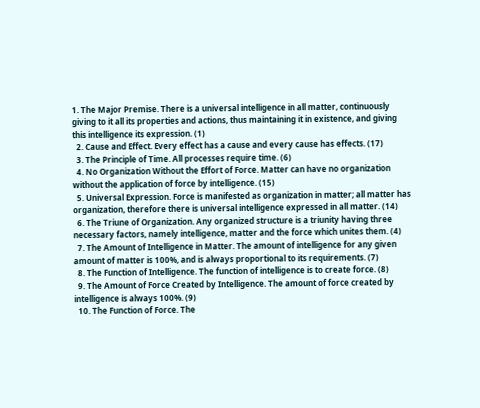1. The Major Premise. There is a universal intelligence in all matter, continuously giving to it all its properties and actions, thus maintaining it in existence, and giving this intelligence its expression. (1)
  2. Cause and Effect. Every effect has a cause and every cause has effects. (17)
  3. The Principle of Time. All processes require time. (6)
  4. No Organization Without the Effort of Force. Matter can have no organization without the application of force by intelligence. (15)
  5. Universal Expression. Force is manifested as organization in matter; all matter has organization, therefore there is universal intelligence expressed in all matter. (14)
  6. The Triune of Organization. Any organized structure is a triunity having three necessary factors, namely intelligence, matter and the force which unites them. (4)
  7. The Amount of Intelligence in Matter. The amount of intelligence for any given amount of matter is 100%, and is always proportional to its requirements. (7)
  8. The Function of Intelligence. The function of intelligence is to create force. (8)
  9. The Amount of Force Created by Intelligence. The amount of force created by intelligence is always 100%. (9)
  10. The Function of Force. The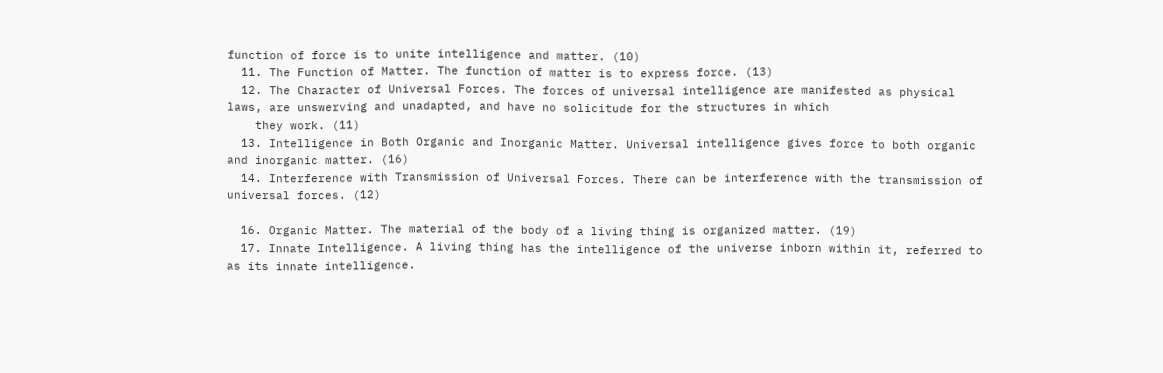function of force is to unite intelligence and matter. (10)
  11. The Function of Matter. The function of matter is to express force. (13)
  12. The Character of Universal Forces. The forces of universal intelligence are manifested as physical laws, are unswerving and unadapted, and have no solicitude for the structures in which
    they work. (11)
  13. Intelligence in Both Organic and Inorganic Matter. Universal intelligence gives force to both organic and inorganic matter. (16)
  14. Interference with Transmission of Universal Forces. There can be interference with the transmission of universal forces. (12)

  16. Organic Matter. The material of the body of a living thing is organized matter. (19)
  17. Innate Intelligence. A living thing has the intelligence of the universe inborn within it, referred to as its innate intelligence.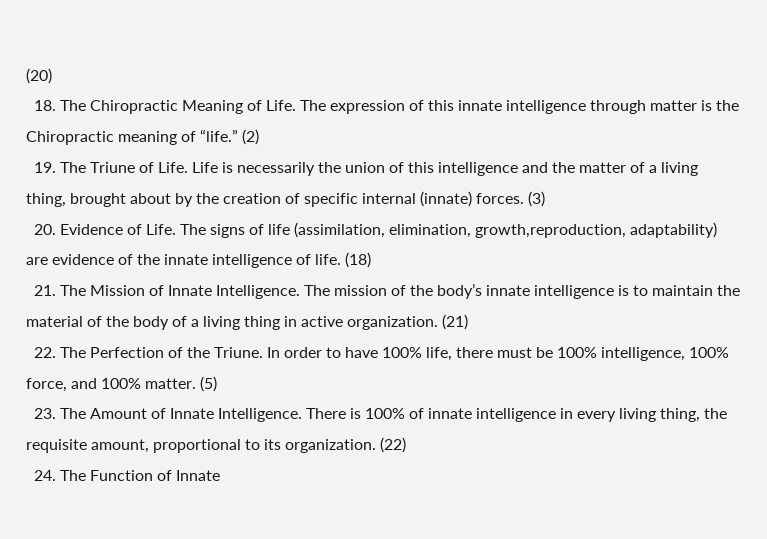(20)
  18. The Chiropractic Meaning of Life. The expression of this innate intelligence through matter is the Chiropractic meaning of “life.” (2)
  19. The Triune of Life. Life is necessarily the union of this intelligence and the matter of a living thing, brought about by the creation of specific internal (innate) forces. (3)
  20. Evidence of Life. The signs of life (assimilation, elimination, growth,reproduction, adaptability) are evidence of the innate intelligence of life. (18)
  21. The Mission of Innate Intelligence. The mission of the body’s innate intelligence is to maintain the material of the body of a living thing in active organization. (21)
  22. The Perfection of the Triune. In order to have 100% life, there must be 100% intelligence, 100% force, and 100% matter. (5)
  23. The Amount of Innate Intelligence. There is 100% of innate intelligence in every living thing, the requisite amount, proportional to its organization. (22)
  24. The Function of Innate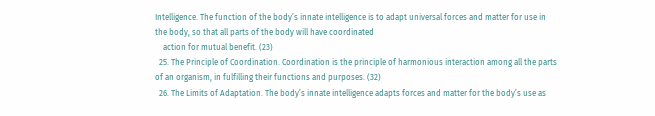Intelligence. The function of the body’s innate intelligence is to adapt universal forces and matter for use in the body, so that all parts of the body will have coordinated
    action for mutual benefit. (23)
  25. The Principle of Coordination. Coordination is the principle of harmonious interaction among all the parts of an organism, in fulfilling their functions and purposes. (32)
  26. The Limits of Adaptation. The body’s innate intelligence adapts forces and matter for the body’s use as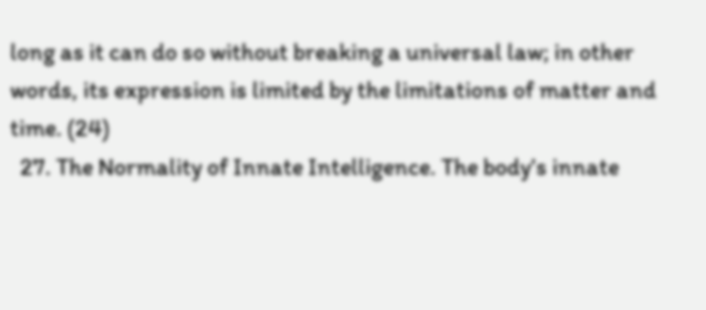long as it can do so without breaking a universal law; in other words, its expression is limited by the limitations of matter and time. (24)
  27. The Normality of Innate Intelligence. The body’s innate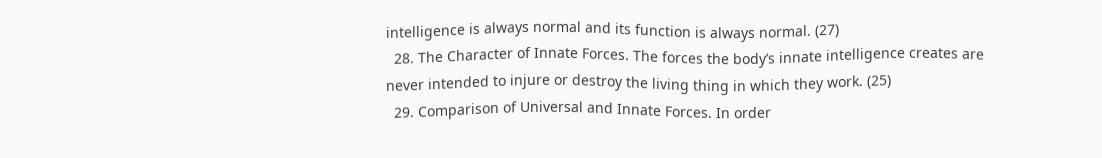intelligence is always normal and its function is always normal. (27)
  28. The Character of Innate Forces. The forces the body’s innate intelligence creates are never intended to injure or destroy the living thing in which they work. (25)
  29. Comparison of Universal and Innate Forces. In order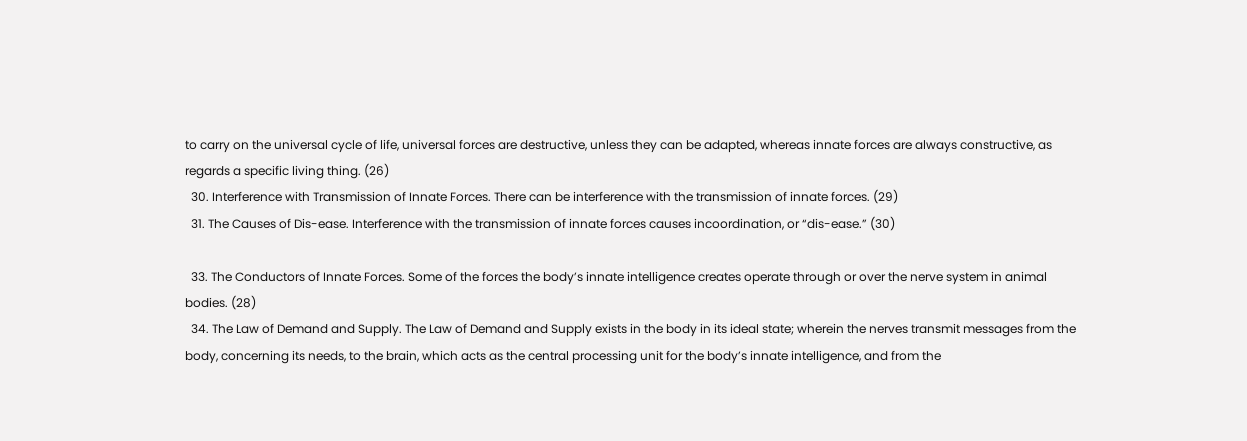to carry on the universal cycle of life, universal forces are destructive, unless they can be adapted, whereas innate forces are always constructive, as regards a specific living thing. (26)
  30. Interference with Transmission of Innate Forces. There can be interference with the transmission of innate forces. (29)
  31. The Causes of Dis-ease. Interference with the transmission of innate forces causes incoordination, or “dis-ease.” (30)

  33. The Conductors of Innate Forces. Some of the forces the body’s innate intelligence creates operate through or over the nerve system in animal bodies. (28)
  34. The Law of Demand and Supply. The Law of Demand and Supply exists in the body in its ideal state; wherein the nerves transmit messages from the body, concerning its needs, to the brain, which acts as the central processing unit for the body’s innate intelligence, and from the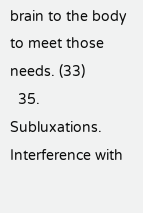brain to the body to meet those needs. (33)
  35. Subluxations. Interference with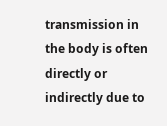transmission in the body is often directly or indirectly due to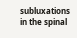subluxations in the spinal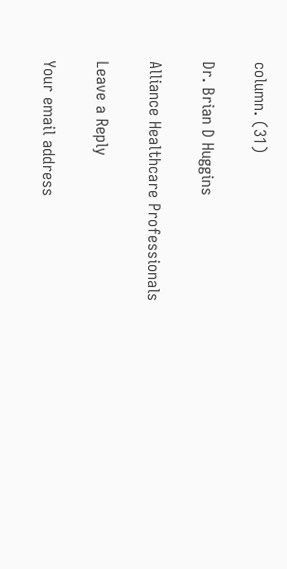column. (31)

Dr. Brian D Huggins

Alliance Healthcare Professionals

Leave a Reply

Your email address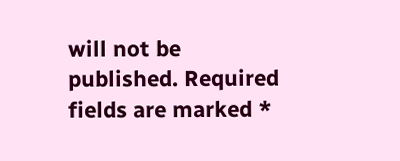will not be published. Required fields are marked *